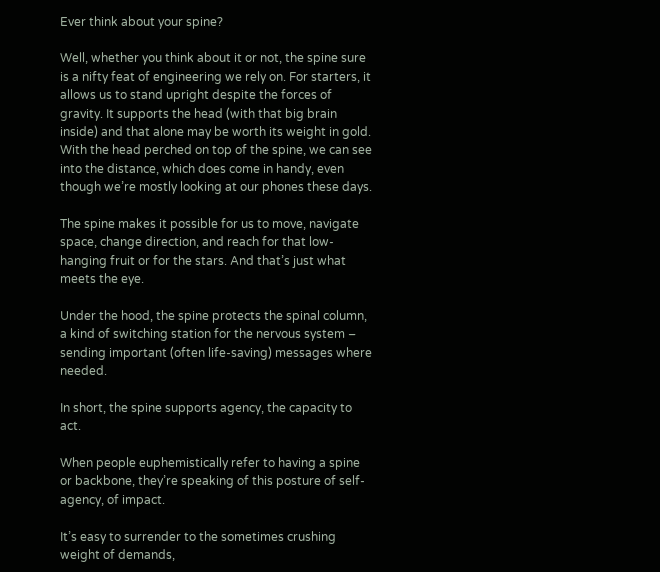Ever think about your spine?

Well, whether you think about it or not, the spine sure is a nifty feat of engineering we rely on. For starters, it allows us to stand upright despite the forces of gravity. It supports the head (with that big brain inside) and that alone may be worth its weight in gold. With the head perched on top of the spine, we can see into the distance, which does come in handy, even though we’re mostly looking at our phones these days.

The spine makes it possible for us to move, navigate space, change direction, and reach for that low-hanging fruit or for the stars. And that’s just what meets the eye.

Under the hood, the spine protects the spinal column, a kind of switching station for the nervous system – sending important (often life-saving) messages where needed.

In short, the spine supports agency, the capacity to act.

When people euphemistically refer to having a spine or backbone, they’re speaking of this posture of self-agency, of impact.

It’s easy to surrender to the sometimes crushing weight of demands,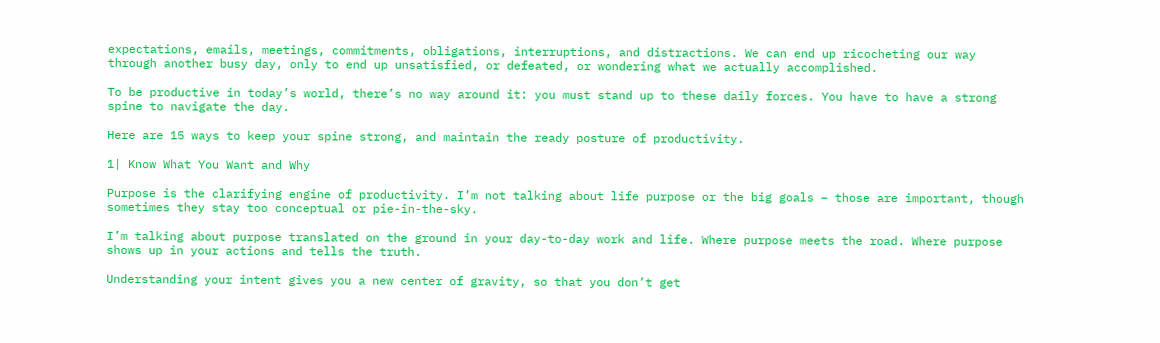expectations, emails, meetings, commitments, obligations, interruptions, and distractions. We can end up ricocheting our way through another busy day, only to end up unsatisfied, or defeated, or wondering what we actually accomplished.

To be productive in today’s world, there’s no way around it: you must stand up to these daily forces. You have to have a strong spine to navigate the day.

Here are 15 ways to keep your spine strong, and maintain the ready posture of productivity.

1| Know What You Want and Why

Purpose is the clarifying engine of productivity. I’m not talking about life purpose or the big goals – those are important, though sometimes they stay too conceptual or pie-in-the-sky.

I’m talking about purpose translated on the ground in your day-to-day work and life. Where purpose meets the road. Where purpose shows up in your actions and tells the truth.

Understanding your intent gives you a new center of gravity, so that you don’t get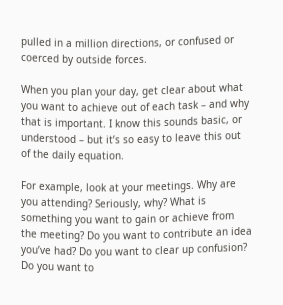pulled in a million directions, or confused or coerced by outside forces.

When you plan your day, get clear about what you want to achieve out of each task – and why that is important. I know this sounds basic, or understood – but it’s so easy to leave this out of the daily equation.

For example, look at your meetings. Why are you attending? Seriously, why? What is something you want to gain or achieve from the meeting? Do you want to contribute an idea you’ve had? Do you want to clear up confusion? Do you want to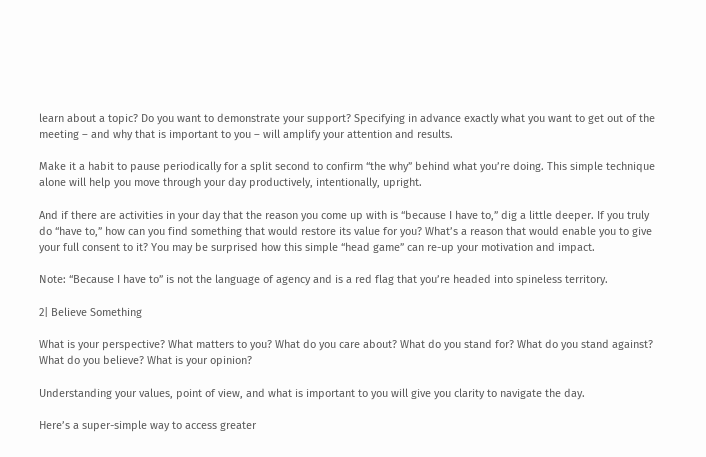learn about a topic? Do you want to demonstrate your support? Specifying in advance exactly what you want to get out of the meeting – and why that is important to you – will amplify your attention and results.

Make it a habit to pause periodically for a split second to confirm “the why” behind what you’re doing. This simple technique alone will help you move through your day productively, intentionally, upright.

And if there are activities in your day that the reason you come up with is “because I have to,” dig a little deeper. If you truly do “have to,” how can you find something that would restore its value for you? What’s a reason that would enable you to give your full consent to it? You may be surprised how this simple “head game” can re-up your motivation and impact.

Note: “Because I have to” is not the language of agency and is a red flag that you’re headed into spineless territory.

2| Believe Something

What is your perspective? What matters to you? What do you care about? What do you stand for? What do you stand against? What do you believe? What is your opinion?

Understanding your values, point of view, and what is important to you will give you clarity to navigate the day.

Here’s a super-simple way to access greater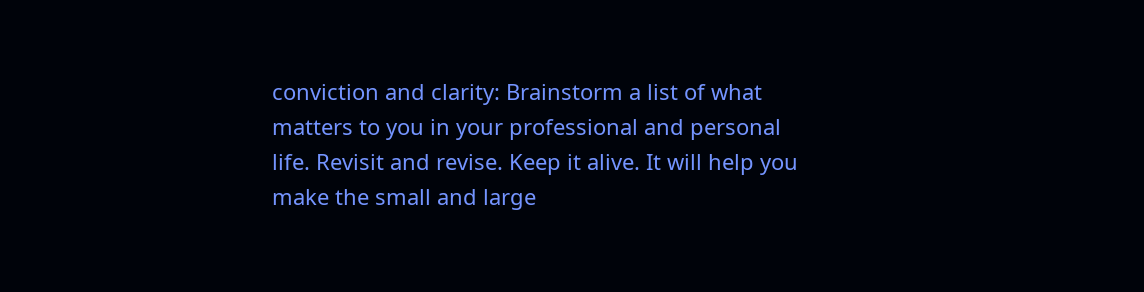conviction and clarity: Brainstorm a list of what matters to you in your professional and personal life. Revisit and revise. Keep it alive. It will help you make the small and large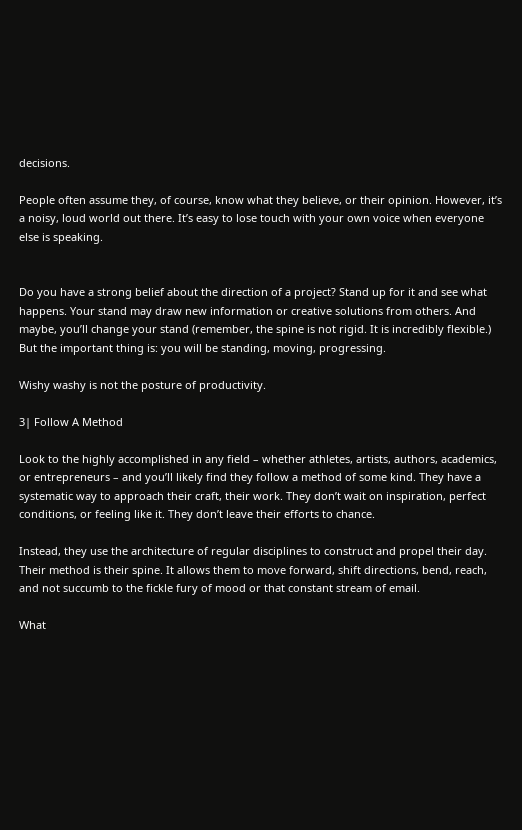decisions.

People often assume they, of course, know what they believe, or their opinion. However, it’s a noisy, loud world out there. It’s easy to lose touch with your own voice when everyone else is speaking.


Do you have a strong belief about the direction of a project? Stand up for it and see what happens. Your stand may draw new information or creative solutions from others. And maybe, you’ll change your stand (remember, the spine is not rigid. It is incredibly flexible.) But the important thing is: you will be standing, moving, progressing.

Wishy washy is not the posture of productivity.

3| Follow A Method

Look to the highly accomplished in any field – whether athletes, artists, authors, academics, or entrepreneurs – and you’ll likely find they follow a method of some kind. They have a systematic way to approach their craft, their work. They don’t wait on inspiration, perfect conditions, or feeling like it. They don’t leave their efforts to chance.

Instead, they use the architecture of regular disciplines to construct and propel their day. Their method is their spine. It allows them to move forward, shift directions, bend, reach, and not succumb to the fickle fury of mood or that constant stream of email.

What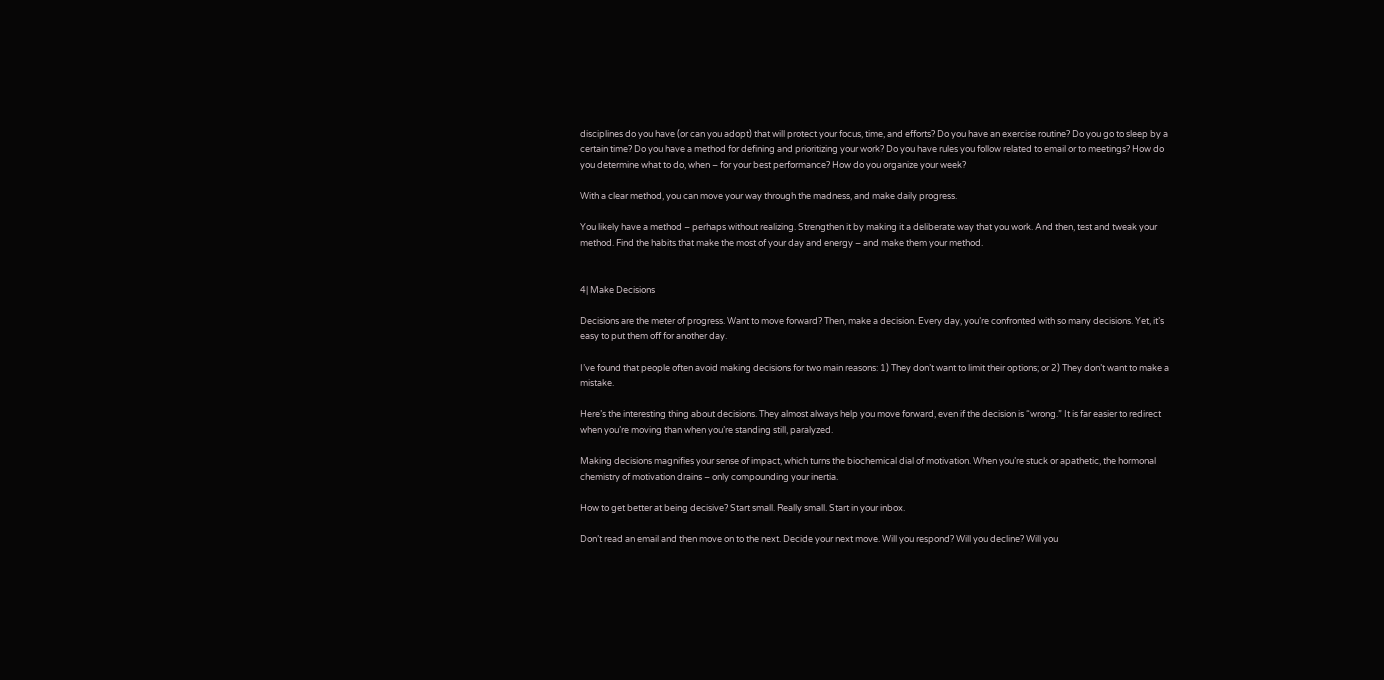disciplines do you have (or can you adopt) that will protect your focus, time, and efforts? Do you have an exercise routine? Do you go to sleep by a certain time? Do you have a method for defining and prioritizing your work? Do you have rules you follow related to email or to meetings? How do you determine what to do, when – for your best performance? How do you organize your week?

With a clear method, you can move your way through the madness, and make daily progress.

You likely have a method – perhaps without realizing. Strengthen it by making it a deliberate way that you work. And then, test and tweak your method. Find the habits that make the most of your day and energy – and make them your method.


4| Make Decisions

Decisions are the meter of progress. Want to move forward? Then, make a decision. Every day, you’re confronted with so many decisions. Yet, it’s easy to put them off for another day.

I’ve found that people often avoid making decisions for two main reasons: 1) They don’t want to limit their options; or 2) They don’t want to make a mistake.

Here’s the interesting thing about decisions. They almost always help you move forward, even if the decision is “wrong.” It is far easier to redirect when you’re moving than when you’re standing still, paralyzed.

Making decisions magnifies your sense of impact, which turns the biochemical dial of motivation. When you’re stuck or apathetic, the hormonal chemistry of motivation drains – only compounding your inertia.

How to get better at being decisive? Start small. Really small. Start in your inbox.

Don’t read an email and then move on to the next. Decide your next move. Will you respond? Will you decline? Will you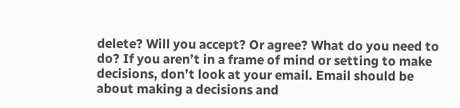delete? Will you accept? Or agree? What do you need to do? If you aren’t in a frame of mind or setting to make decisions, don’t look at your email. Email should be about making a decisions and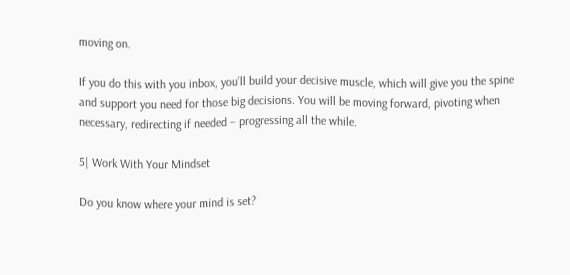moving on.

If you do this with you inbox, you’ll build your decisive muscle, which will give you the spine and support you need for those big decisions. You will be moving forward, pivoting when necessary, redirecting if needed – progressing all the while.

5| Work With Your Mindset

Do you know where your mind is set?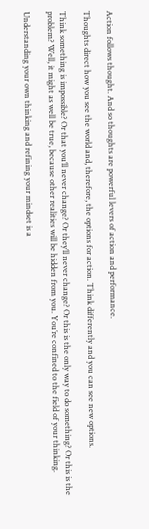Action follows thought. And so thoughts are powerful levers of action and performance.

Thoughts direct how you see the world and, therefore, the options for action. Think differently and you can see new options.

Think something is impossible? Or that you’ll never change? Or they’ll never change? Or this is the only way to do something? Or this is the problem? Well, it might as well be true, because other realities will be hidden from you. You’re confined to the field of your thinking.

Understanding your own thinking and refining your mindset is a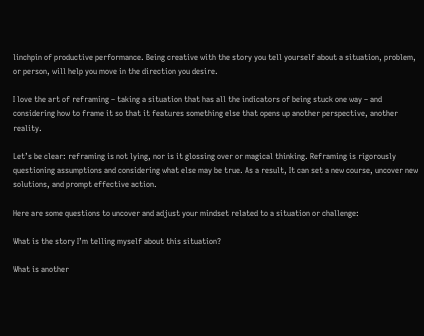linchpin of productive performance. Being creative with the story you tell yourself about a situation, problem, or person, will help you move in the direction you desire.

I love the art of reframing – taking a situation that has all the indicators of being stuck one way – and considering how to frame it so that it features something else that opens up another perspective, another reality.

Let’s be clear: reframing is not lying, nor is it glossing over or magical thinking. Reframing is rigorously questioning assumptions and considering what else may be true. As a result, It can set a new course, uncover new solutions, and prompt effective action.

Here are some questions to uncover and adjust your mindset related to a situation or challenge:

What is the story I’m telling myself about this situation?

What is another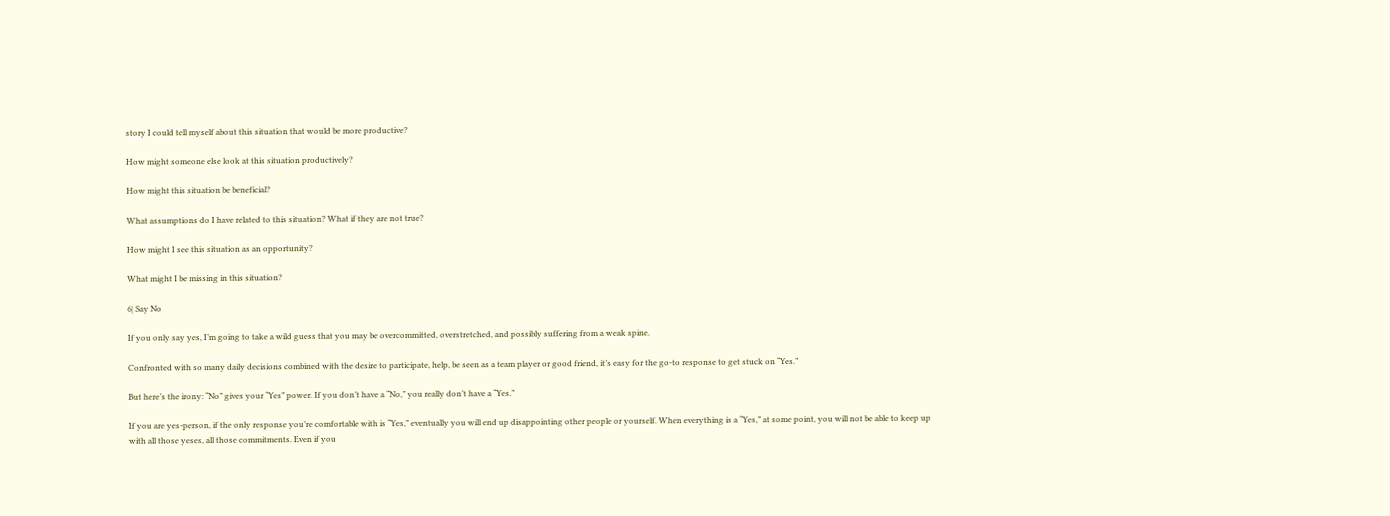story I could tell myself about this situation that would be more productive?

How might someone else look at this situation productively?

How might this situation be beneficial?

What assumptions do I have related to this situation? What if they are not true?

How might I see this situation as an opportunity?

What might I be missing in this situation?

6| Say No

If you only say yes, I’m going to take a wild guess that you may be overcommitted, overstretched, and possibly suffering from a weak spine.

Confronted with so many daily decisions combined with the desire to participate, help, be seen as a team player or good friend, it’s easy for the go-to response to get stuck on “Yes.”

But here’s the irony: “No” gives your “Yes” power. If you don’t have a “No,” you really don’t have a “Yes.”

If you are yes-person, if the only response you’re comfortable with is “Yes,” eventually you will end up disappointing other people or yourself. When everything is a “Yes,” at some point, you will not be able to keep up with all those yeses, all those commitments. Even if you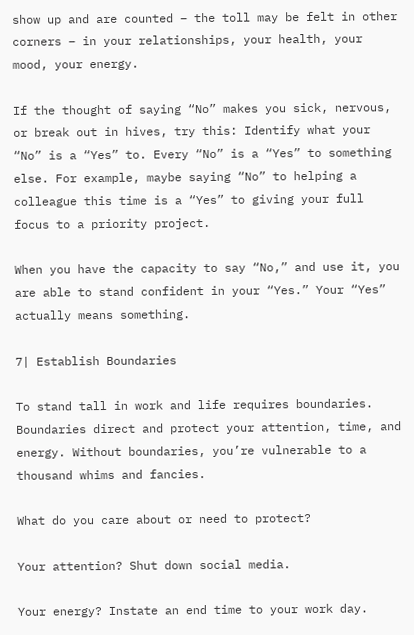show up and are counted – the toll may be felt in other corners – in your relationships, your health, your mood, your energy.

If the thought of saying “No” makes you sick, nervous, or break out in hives, try this: Identify what your “No” is a “Yes” to. Every “No” is a “Yes” to something else. For example, maybe saying “No” to helping a colleague this time is a “Yes” to giving your full focus to a priority project.

When you have the capacity to say “No,” and use it, you are able to stand confident in your “Yes.” Your “Yes” actually means something.

7| Establish Boundaries

To stand tall in work and life requires boundaries. Boundaries direct and protect your attention, time, and energy. Without boundaries, you’re vulnerable to a thousand whims and fancies.

What do you care about or need to protect?

Your attention? Shut down social media.

Your energy? Instate an end time to your work day.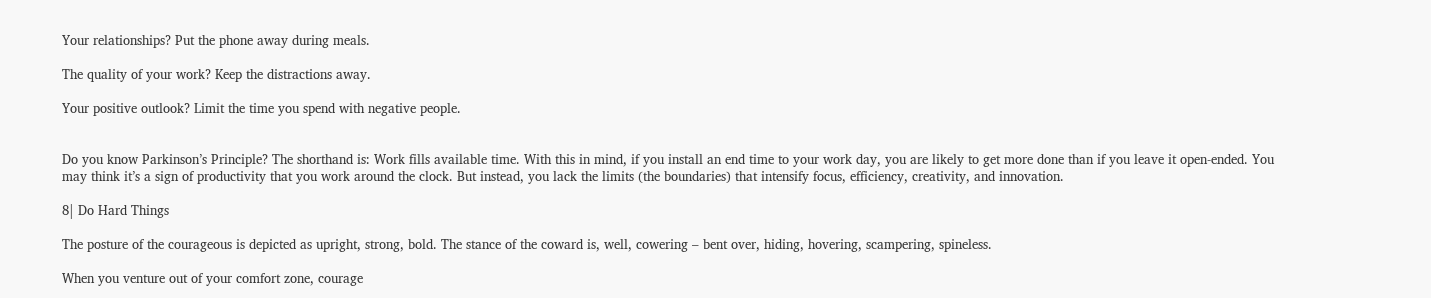Your relationships? Put the phone away during meals.

The quality of your work? Keep the distractions away.

Your positive outlook? Limit the time you spend with negative people.


Do you know Parkinson’s Principle? The shorthand is: Work fills available time. With this in mind, if you install an end time to your work day, you are likely to get more done than if you leave it open-ended. You may think it’s a sign of productivity that you work around the clock. But instead, you lack the limits (the boundaries) that intensify focus, efficiency, creativity, and innovation.

8| Do Hard Things

The posture of the courageous is depicted as upright, strong, bold. The stance of the coward is, well, cowering – bent over, hiding, hovering, scampering, spineless.

When you venture out of your comfort zone, courage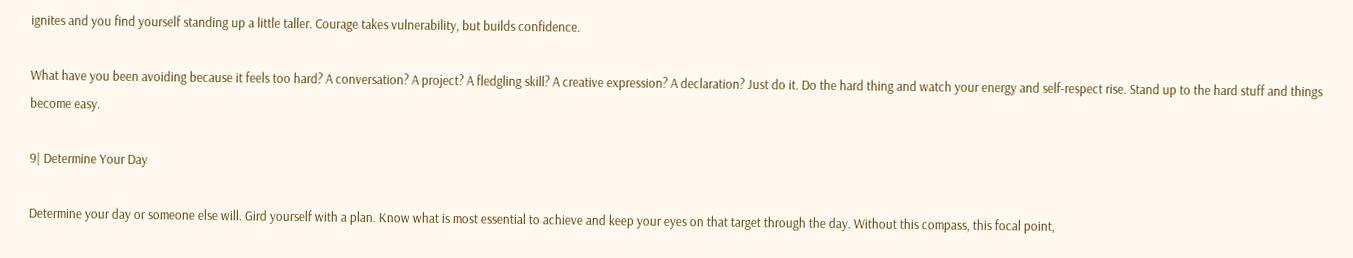ignites and you find yourself standing up a little taller. Courage takes vulnerability, but builds confidence.

What have you been avoiding because it feels too hard? A conversation? A project? A fledgling skill? A creative expression? A declaration? Just do it. Do the hard thing and watch your energy and self-respect rise. Stand up to the hard stuff and things become easy.

9| Determine Your Day

Determine your day or someone else will. Gird yourself with a plan. Know what is most essential to achieve and keep your eyes on that target through the day. Without this compass, this focal point,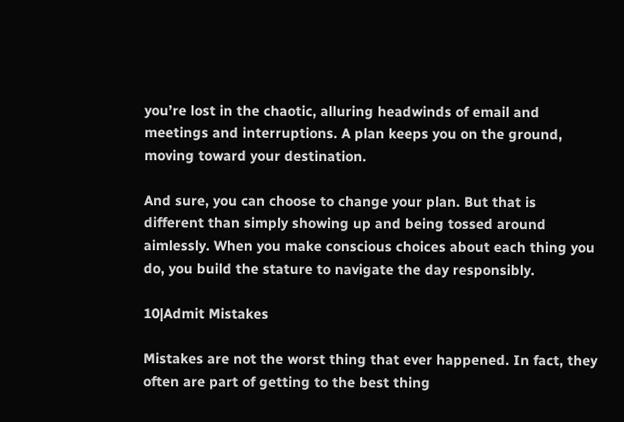you’re lost in the chaotic, alluring headwinds of email and meetings and interruptions. A plan keeps you on the ground, moving toward your destination.

And sure, you can choose to change your plan. But that is different than simply showing up and being tossed around aimlessly. When you make conscious choices about each thing you do, you build the stature to navigate the day responsibly.

10|Admit Mistakes

Mistakes are not the worst thing that ever happened. In fact, they often are part of getting to the best thing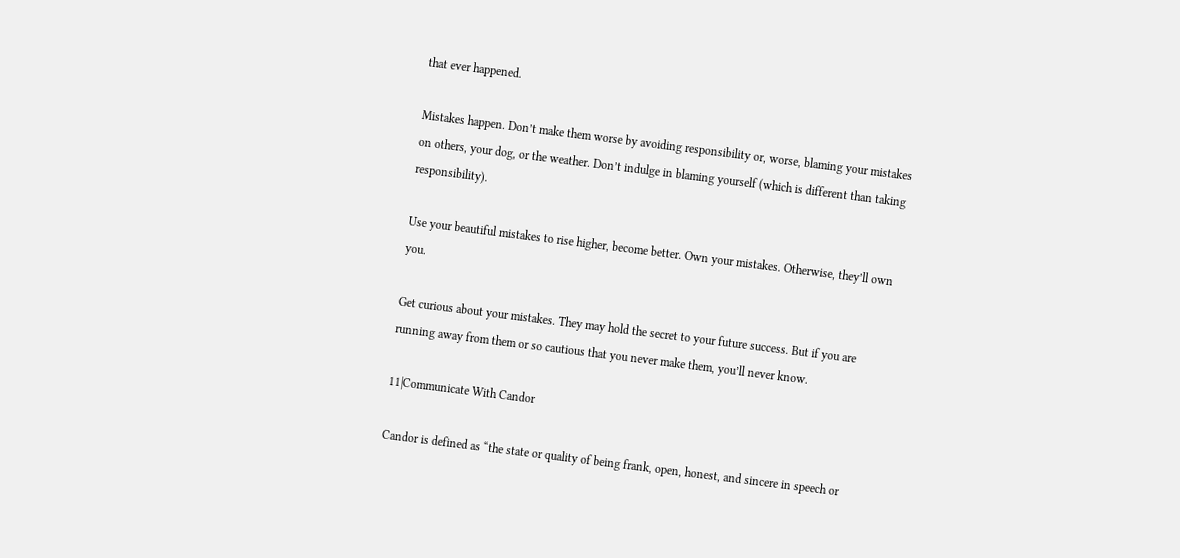that ever happened.

Mistakes happen. Don’t make them worse by avoiding responsibility or, worse, blaming your mistakes on others, your dog, or the weather. Don’t indulge in blaming yourself (which is different than taking responsibility).

Use your beautiful mistakes to rise higher, become better. Own your mistakes. Otherwise, they’ll own you.

Get curious about your mistakes. They may hold the secret to your future success. But if you are running away from them or so cautious that you never make them, you’ll never know.

11|Communicate With Candor

Candor is defined as “the state or quality of being frank, open, honest, and sincere in speech or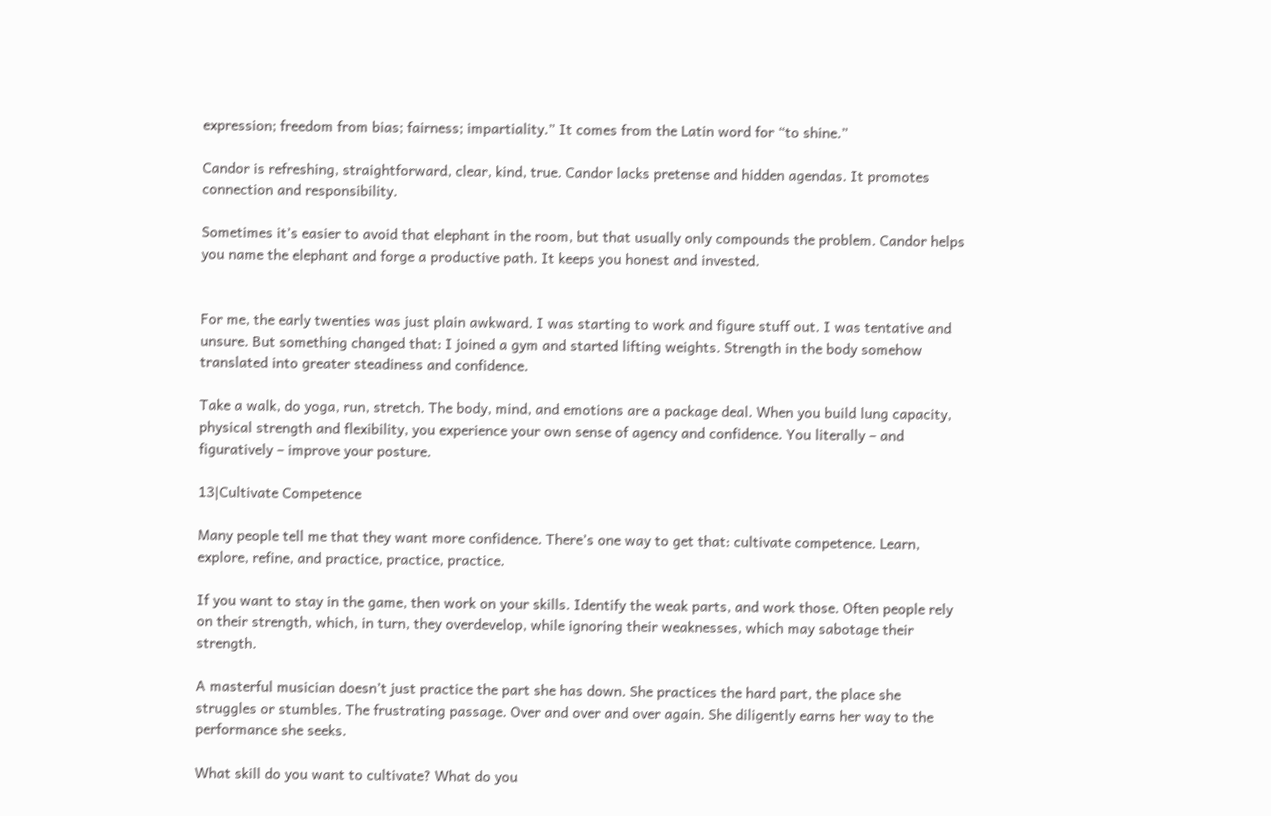expression; freedom from bias; fairness; impartiality.” It comes from the Latin word for “to shine.”

Candor is refreshing, straightforward, clear, kind, true. Candor lacks pretense and hidden agendas. It promotes connection and responsibility.

Sometimes it’s easier to avoid that elephant in the room, but that usually only compounds the problem. Candor helps you name the elephant and forge a productive path. It keeps you honest and invested.


For me, the early twenties was just plain awkward. I was starting to work and figure stuff out. I was tentative and unsure. But something changed that: I joined a gym and started lifting weights. Strength in the body somehow translated into greater steadiness and confidence.

Take a walk, do yoga, run, stretch. The body, mind, and emotions are a package deal. When you build lung capacity, physical strength and flexibility, you experience your own sense of agency and confidence. You literally – and figuratively – improve your posture.

13|Cultivate Competence

Many people tell me that they want more confidence. There’s one way to get that: cultivate competence. Learn, explore, refine, and practice, practice, practice.

If you want to stay in the game, then work on your skills. Identify the weak parts, and work those. Often people rely on their strength, which, in turn, they overdevelop, while ignoring their weaknesses, which may sabotage their strength.

A masterful musician doesn’t just practice the part she has down. She practices the hard part, the place she struggles or stumbles. The frustrating passage. Over and over and over again. She diligently earns her way to the performance she seeks.

What skill do you want to cultivate? What do you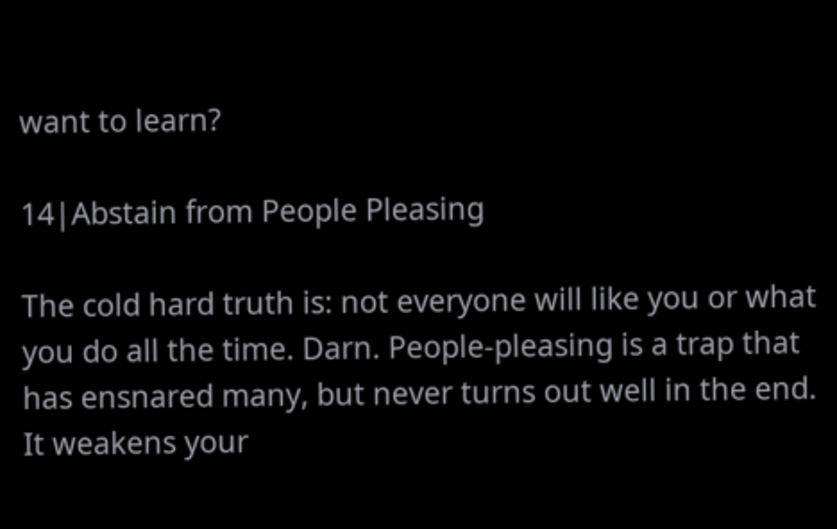want to learn?

14|Abstain from People Pleasing

The cold hard truth is: not everyone will like you or what you do all the time. Darn. People-pleasing is a trap that has ensnared many, but never turns out well in the end. It weakens your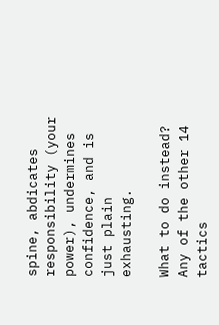spine, abdicates responsibility (your power), undermines confidence, and is just plain exhausting.

What to do instead? Any of the other 14 tactics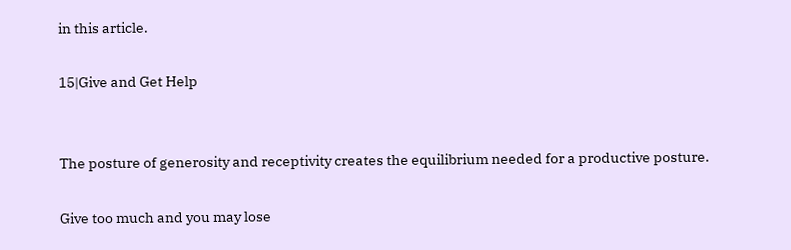in this article.

15|Give and Get Help


The posture of generosity and receptivity creates the equilibrium needed for a productive posture.

Give too much and you may lose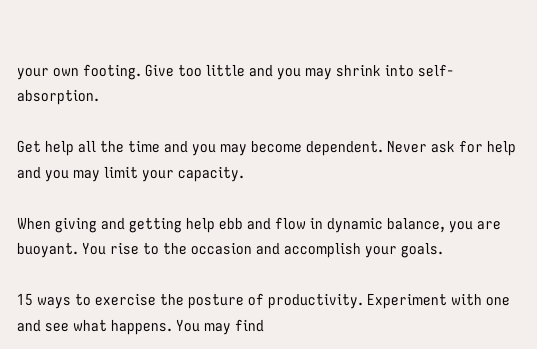your own footing. Give too little and you may shrink into self-absorption.

Get help all the time and you may become dependent. Never ask for help and you may limit your capacity.

When giving and getting help ebb and flow in dynamic balance, you are buoyant. You rise to the occasion and accomplish your goals.

15 ways to exercise the posture of productivity. Experiment with one and see what happens. You may find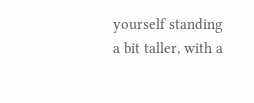yourself standing a bit taller, with a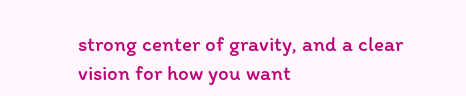strong center of gravity, and a clear vision for how you want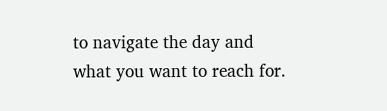to navigate the day and what you want to reach for.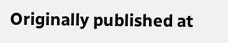Originally published at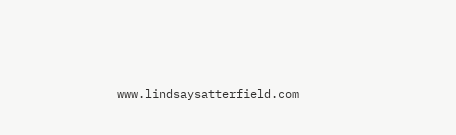www.lindsaysatterfield.com